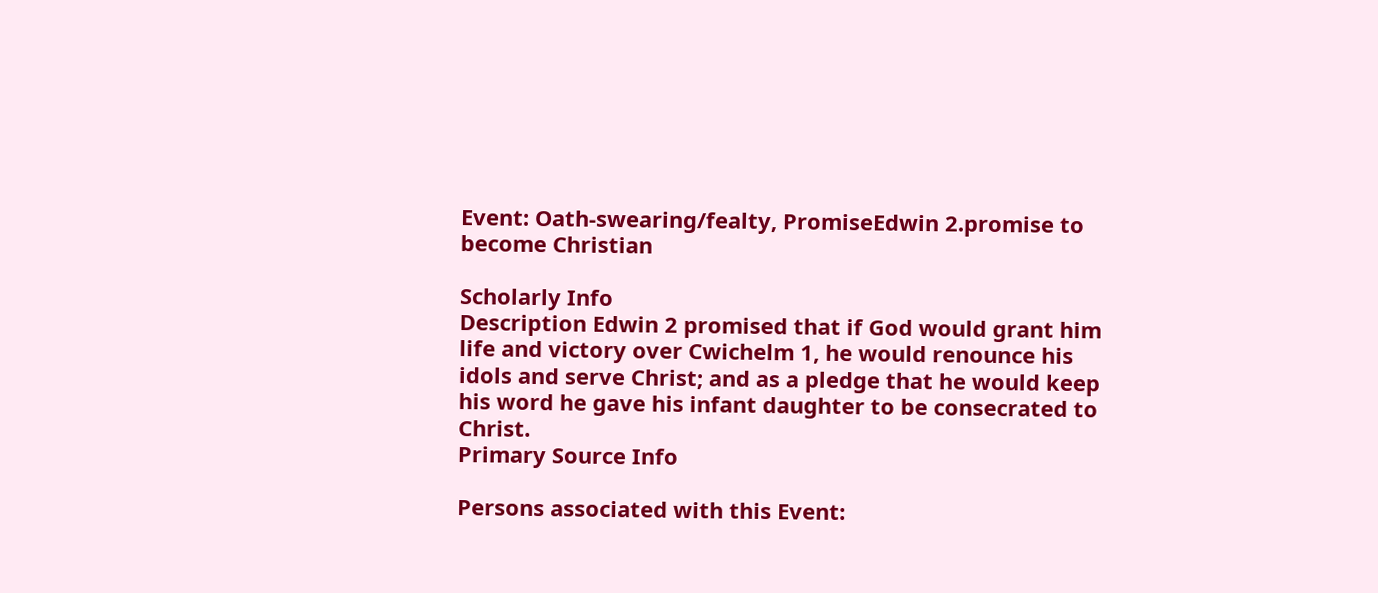Event: Oath-swearing/fealty, PromiseEdwin 2.promise to become Christian

Scholarly Info
Description Edwin 2 promised that if God would grant him life and victory over Cwichelm 1, he would renounce his idols and serve Christ; and as a pledge that he would keep his word he gave his infant daughter to be consecrated to Christ.
Primary Source Info

Persons associated with this Event: